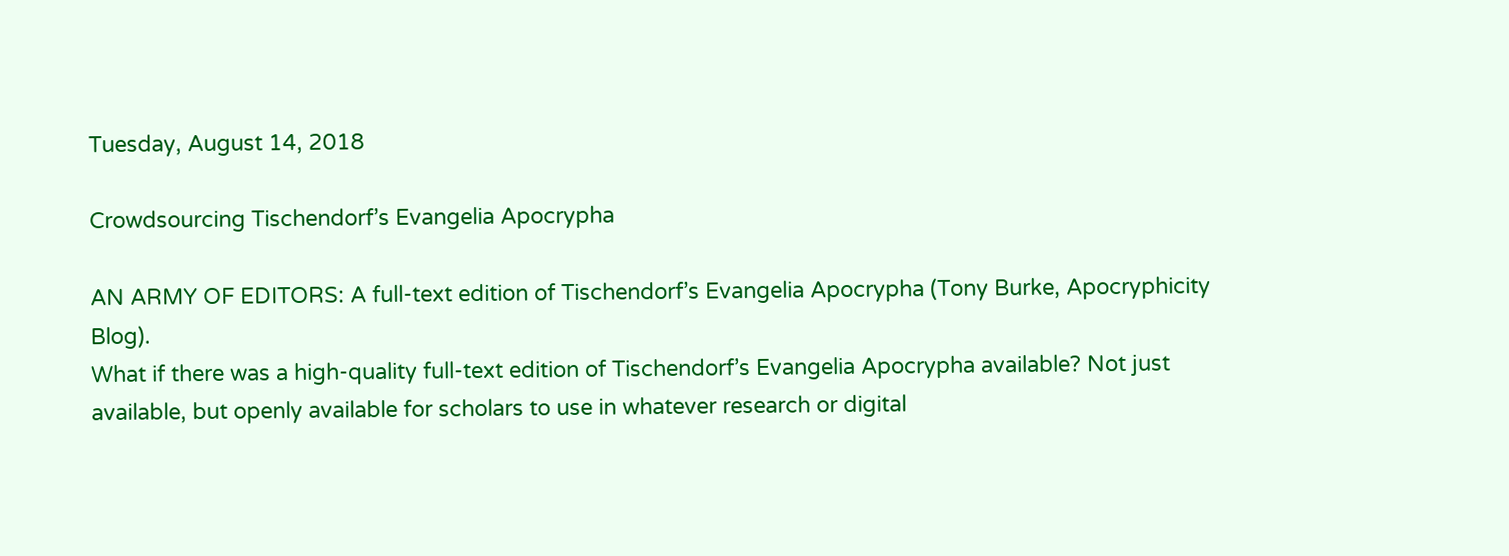Tuesday, August 14, 2018

Crowdsourcing Tischendorf’s Evangelia Apocrypha

AN ARMY OF EDITORS: A full-text edition of Tischendorf’s Evangelia Apocrypha (Tony Burke, Apocryphicity Blog).
What if there was a high-quality full-text edition of Tischendorf’s Evangelia Apocrypha available? Not just available, but openly available for scholars to use in whatever research or digital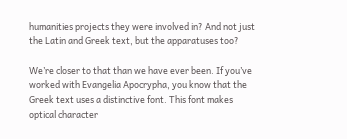humanities projects they were involved in? And not just the Latin and Greek text, but the apparatuses too?

We’re closer to that than we have ever been. If you’ve worked with Evangelia Apocrypha, you know that the Greek text uses a distinctive font. This font makes optical character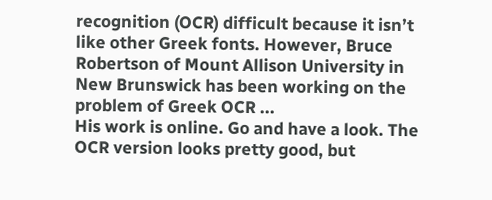recognition (OCR) difficult because it isn’t like other Greek fonts. However, Bruce Robertson of Mount Allison University in New Brunswick has been working on the problem of Greek OCR ...
His work is online. Go and have a look. The OCR version looks pretty good, but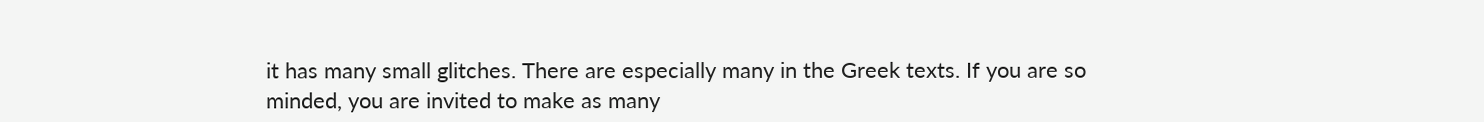it has many small glitches. There are especially many in the Greek texts. If you are so minded, you are invited to make as many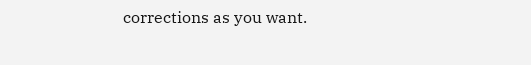corrections as you want.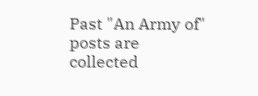Past "An Army of" posts are collected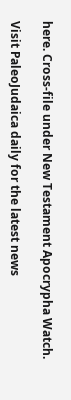here. Cross-file under New Testament Apocrypha Watch.

Visit PaleoJudaica daily for the latest news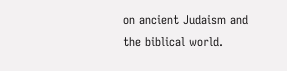on ancient Judaism and the biblical world.